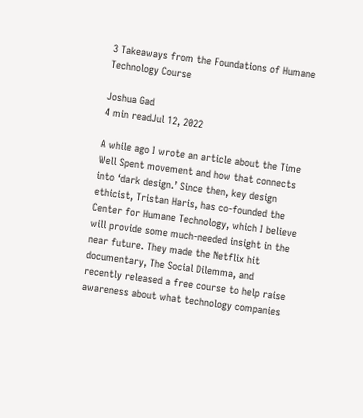3 Takeaways from the Foundations of Humane Technology Course

Joshua Gad
4 min readJul 12, 2022

A while ago I wrote an article about the Time Well Spent movement and how that connects into ‘dark design.’ Since then, key design ethicist, Tristan Haris, has co-founded the Center for Humane Technology, which I believe will provide some much-needed insight in the near future. They made the Netflix hit documentary, The Social Dilemma, and recently released a free course to help raise awareness about what technology companies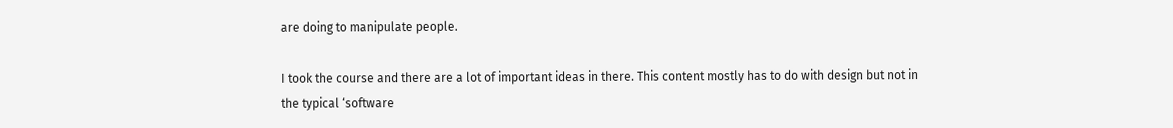are doing to manipulate people.

I took the course and there are a lot of important ideas in there. This content mostly has to do with design but not in the typical ‘software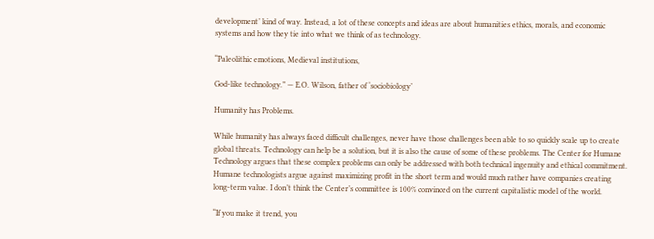development’ kind of way. Instead, a lot of these concepts and ideas are about humanities ethics, morals, and economic systems and how they tie into what we think of as technology.

“Paleolithic emotions, Medieval institutions,

God-like technology.” — E.O. Wilson, father of ‘sociobiology’

Humanity has Problems.

While humanity has always faced difficult challenges, never have those challenges been able to so quickly scale up to create global threats. Technology can help be a solution, but it is also the cause of some of these problems. The Center for Humane Technology argues that these complex problems can only be addressed with both technical ingenuity and ethical commitment. Humane technologists argue against maximizing profit in the short term and would much rather have companies creating long-term value. I don’t think the Center’s committee is 100% convinced on the current capitalistic model of the world.

“If you make it trend, you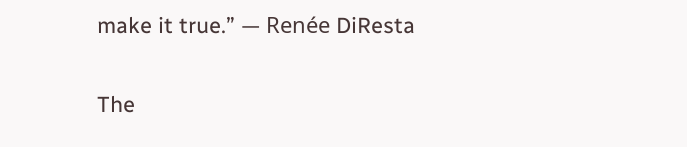make it true.” — Renée DiResta

The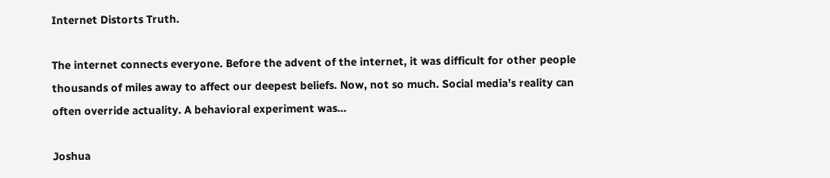Internet Distorts Truth.

The internet connects everyone. Before the advent of the internet, it was difficult for other people thousands of miles away to affect our deepest beliefs. Now, not so much. Social media’s reality can often override actuality. A behavioral experiment was…

Joshua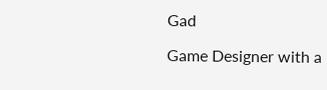Gad

Game Designer with a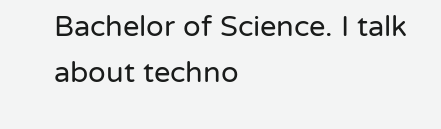Bachelor of Science. I talk about techno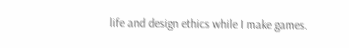life and design ethics while I make games.